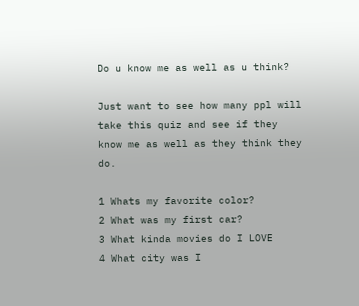Do u know me as well as u think?

Just want to see how many ppl will take this quiz and see if they know me as well as they think they do.

1 Whats my favorite color?
2 What was my first car?
3 What kinda movies do I LOVE
4 What city was I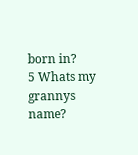born in?
5 Whats my grannys name?